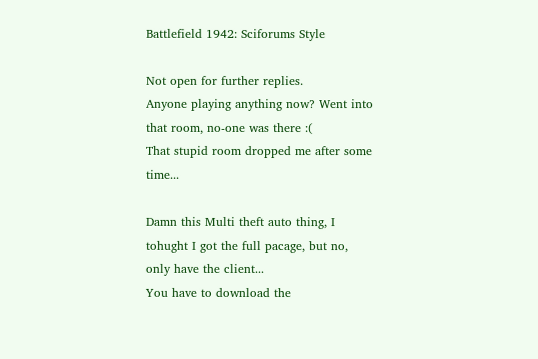Battlefield 1942: Sciforums Style

Not open for further replies.
Anyone playing anything now? Went into that room, no-one was there :(
That stupid room dropped me after some time...

Damn this Multi theft auto thing, I tohught I got the full pacage, but no, only have the client...
You have to download the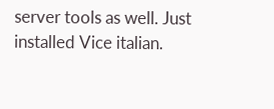server tools as well. Just installed Vice italian.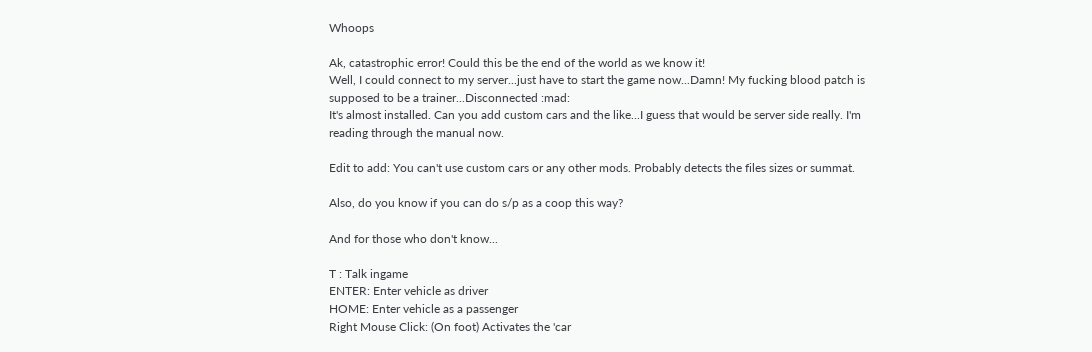Whoops

Ak, catastrophic error! Could this be the end of the world as we know it!
Well, I could connect to my server...just have to start the game now...Damn! My fucking blood patch is supposed to be a trainer...Disconnected :mad:
It's almost installed. Can you add custom cars and the like...I guess that would be server side really. I'm reading through the manual now.

Edit to add: You can't use custom cars or any other mods. Probably detects the files sizes or summat.

Also, do you know if you can do s/p as a coop this way?

And for those who don't know...

T : Talk ingame
ENTER: Enter vehicle as driver
HOME: Enter vehicle as a passenger
Right Mouse Click: (On foot) Activates the 'car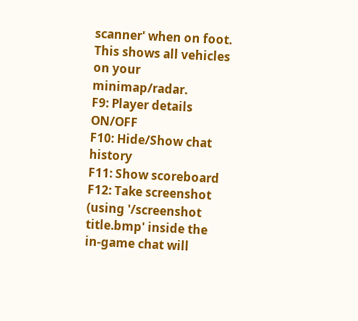scanner' when on foot. This shows all vehicles on your minimap/radar.
F9: Player details ON/OFF
F10: Hide/Show chat history
F11: Show scoreboard
F12: Take screenshot (using '/screenshot title.bmp' inside the in-game chat will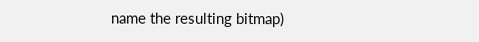name the resulting bitmap)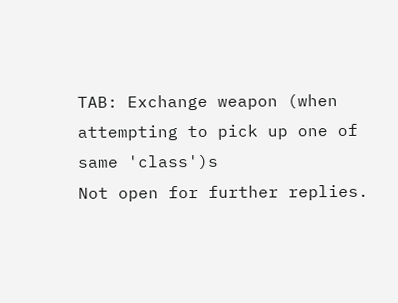TAB: Exchange weapon (when attempting to pick up one of same 'class')s
Not open for further replies.